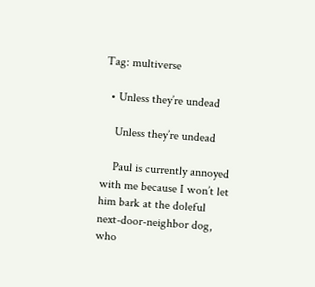Tag: multiverse

  • Unless they’re undead

    Unless they’re undead

    Paul is currently annoyed with me because I won’t let him bark at the doleful next-door-neighbor dog, who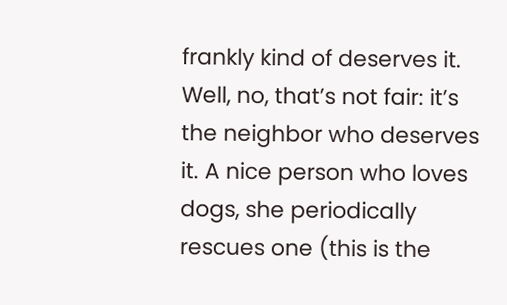frankly kind of deserves it. Well, no, that’s not fair: it’s the neighbor who deserves it. A nice person who loves dogs, she periodically rescues one (this is the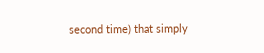second time) that simply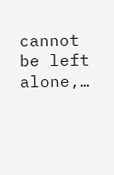cannot be left alone,…